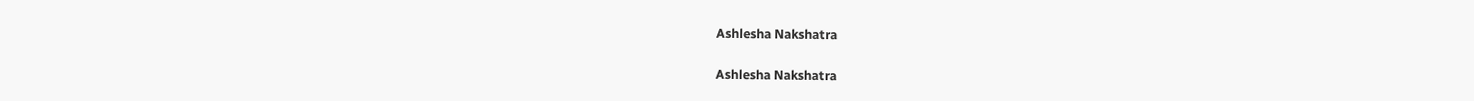Ashlesha Nakshatra

Ashlesha Nakshatra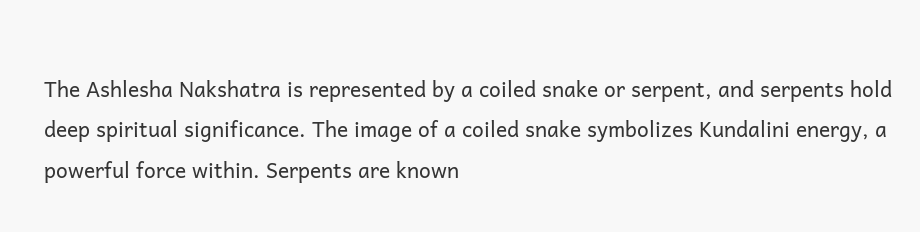The Ashlesha Nakshatra is represented by a coiled snake or serpent, and serpents hold deep spiritual significance. The image of a coiled snake symbolizes Kundalini energy, a powerful force within. Serpents are known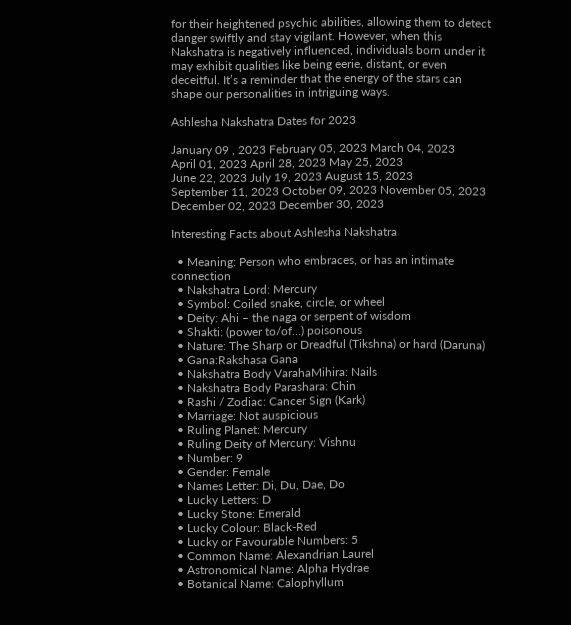for their heightened psychic abilities, allowing them to detect danger swiftly and stay vigilant. However, when this Nakshatra is negatively influenced, individuals born under it may exhibit qualities like being eerie, distant, or even deceitful. It’s a reminder that the energy of the stars can shape our personalities in intriguing ways.

Ashlesha Nakshatra Dates for 2023

January 09 , 2023 February 05, 2023 March 04, 2023
April 01, 2023 April 28, 2023 May 25, 2023
June 22, 2023 July 19, 2023 August 15, 2023
September 11, 2023 October 09, 2023 November 05, 2023
December 02, 2023 December 30, 2023

Interesting Facts about Ashlesha Nakshatra

  • Meaning: Person who embraces, or has an intimate connection
  • Nakshatra Lord: Mercury
  • Symbol: Coiled snake, circle, or wheel
  • Deity: Ahi – the naga or serpent of wisdom
  • Shakti: (power to/of…) poisonous
  • Nature: The Sharp or Dreadful (Tikshna) or hard (Daruna)
  • Gana:Rakshasa Gana
  • Nakshatra Body VarahaMihira: Nails
  • Nakshatra Body Parashara: Chin
  • Rashi / Zodiac: Cancer Sign (Kark)
  • Marriage: Not auspicious
  • Ruling Planet: Mercury
  • Ruling Deity of Mercury: Vishnu
  • Number: 9
  • Gender: Female
  • Names Letter: Di, Du, Dae, Do
  • Lucky Letters: D
  • Lucky Stone: Emerald
  • Lucky Colour: Black-Red
  • Lucky or Favourable Numbers: 5
  • Common Name: Alexandrian Laurel
  • Astronomical Name: Alpha Hydrae
  • Botanical Name: Calophyllum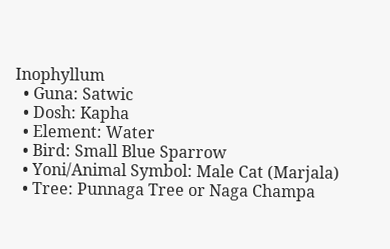Inophyllum
  • Guna: Satwic
  • Dosh: Kapha
  • Element: Water
  • Bird: Small Blue Sparrow
  • Yoni/Animal Symbol: Male Cat (Marjala)
  • Tree: Punnaga Tree or Naga Champa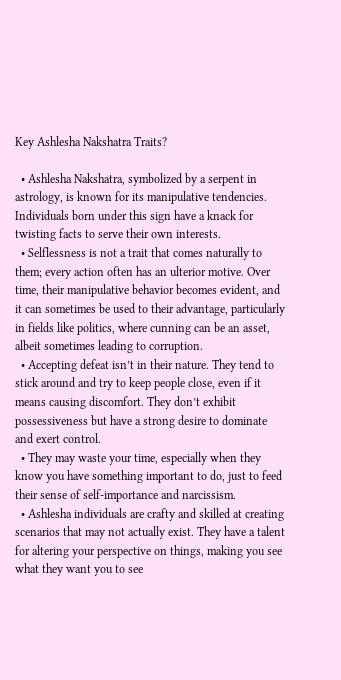Key Ashlesha Nakshatra Traits?

  • Ashlesha Nakshatra, symbolized by a serpent in astrology, is known for its manipulative tendencies. Individuals born under this sign have a knack for twisting facts to serve their own interests.
  • Selflessness is not a trait that comes naturally to them; every action often has an ulterior motive. Over time, their manipulative behavior becomes evident, and it can sometimes be used to their advantage, particularly in fields like politics, where cunning can be an asset, albeit sometimes leading to corruption.
  • Accepting defeat isn’t in their nature. They tend to stick around and try to keep people close, even if it means causing discomfort. They don’t exhibit possessiveness but have a strong desire to dominate and exert control.
  • They may waste your time, especially when they know you have something important to do, just to feed their sense of self-importance and narcissism.
  • Ashlesha individuals are crafty and skilled at creating scenarios that may not actually exist. They have a talent for altering your perspective on things, making you see what they want you to see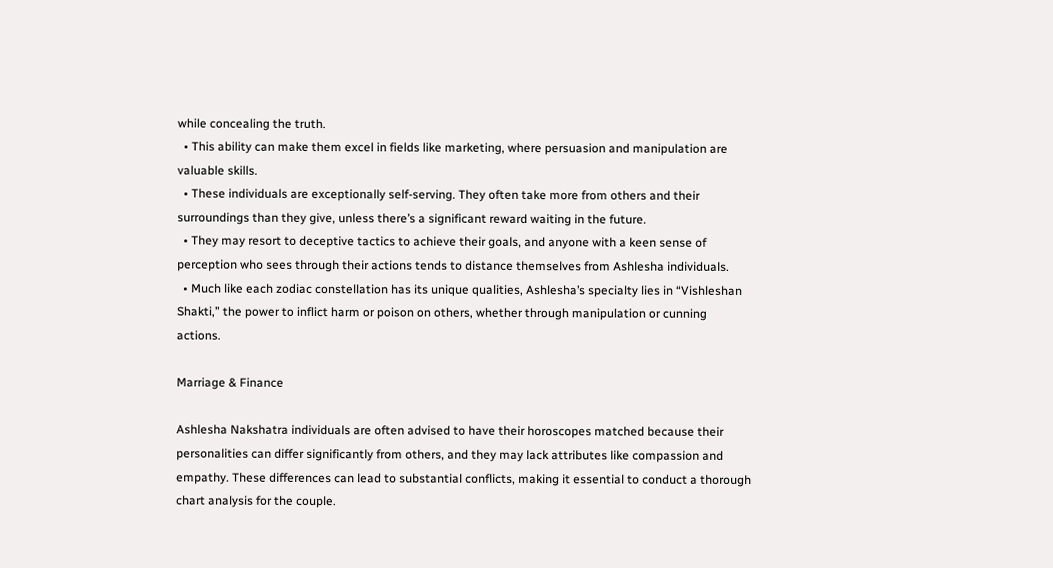while concealing the truth.
  • This ability can make them excel in fields like marketing, where persuasion and manipulation are valuable skills.
  • These individuals are exceptionally self-serving. They often take more from others and their surroundings than they give, unless there’s a significant reward waiting in the future.
  • They may resort to deceptive tactics to achieve their goals, and anyone with a keen sense of perception who sees through their actions tends to distance themselves from Ashlesha individuals.
  • Much like each zodiac constellation has its unique qualities, Ashlesha’s specialty lies in “Vishleshan Shakti,” the power to inflict harm or poison on others, whether through manipulation or cunning actions.

Marriage & Finance

Ashlesha Nakshatra individuals are often advised to have their horoscopes matched because their personalities can differ significantly from others, and they may lack attributes like compassion and empathy. These differences can lead to substantial conflicts, making it essential to conduct a thorough chart analysis for the couple.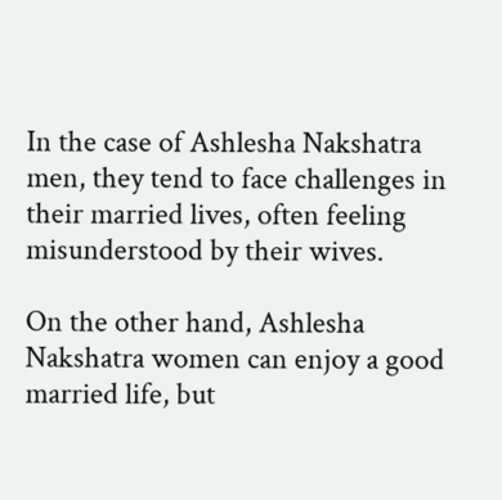In the case of Ashlesha Nakshatra men, they tend to face challenges in their married lives, often feeling misunderstood by their wives.

On the other hand, Ashlesha Nakshatra women can enjoy a good married life, but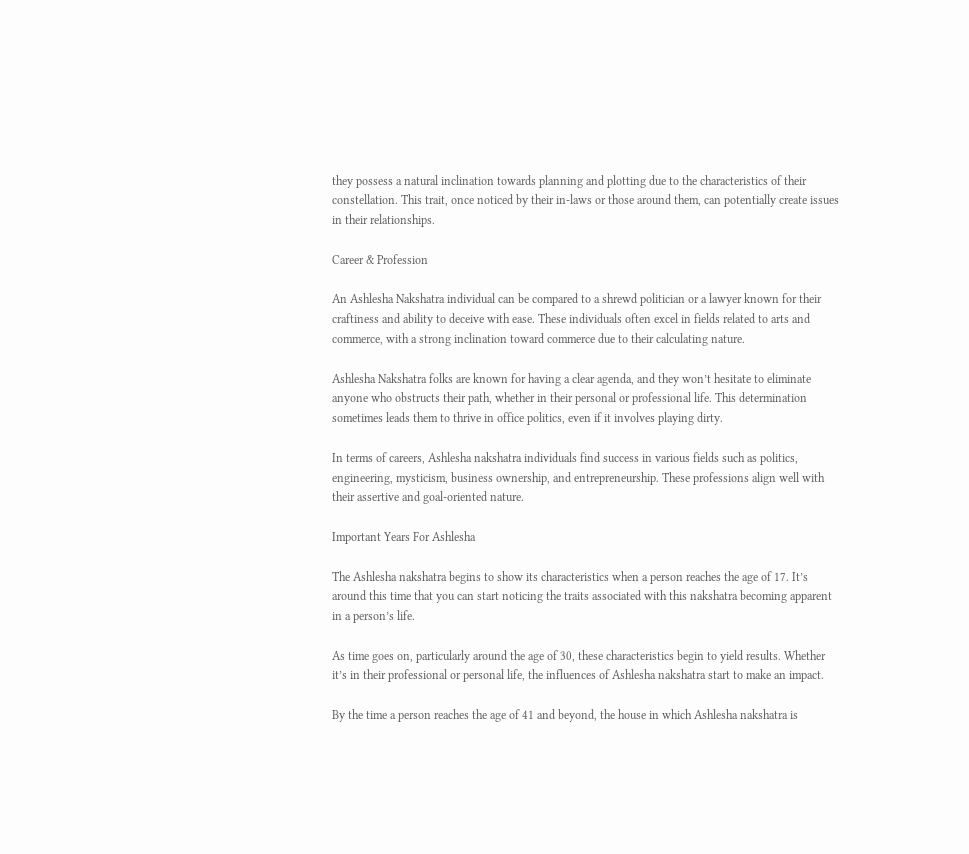they possess a natural inclination towards planning and plotting due to the characteristics of their constellation. This trait, once noticed by their in-laws or those around them, can potentially create issues in their relationships.

Career & Profession

An Ashlesha Nakshatra individual can be compared to a shrewd politician or a lawyer known for their craftiness and ability to deceive with ease. These individuals often excel in fields related to arts and commerce, with a strong inclination toward commerce due to their calculating nature.

Ashlesha Nakshatra folks are known for having a clear agenda, and they won’t hesitate to eliminate anyone who obstructs their path, whether in their personal or professional life. This determination sometimes leads them to thrive in office politics, even if it involves playing dirty.

In terms of careers, Ashlesha nakshatra individuals find success in various fields such as politics, engineering, mysticism, business ownership, and entrepreneurship. These professions align well with their assertive and goal-oriented nature.

Important Years For Ashlesha

The Ashlesha nakshatra begins to show its characteristics when a person reaches the age of 17. It’s around this time that you can start noticing the traits associated with this nakshatra becoming apparent in a person’s life.

As time goes on, particularly around the age of 30, these characteristics begin to yield results. Whether it’s in their professional or personal life, the influences of Ashlesha nakshatra start to make an impact.

By the time a person reaches the age of 41 and beyond, the house in which Ashlesha nakshatra is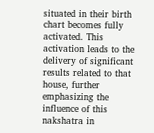situated in their birth chart becomes fully activated. This activation leads to the delivery of significant results related to that house, further emphasizing the influence of this nakshatra in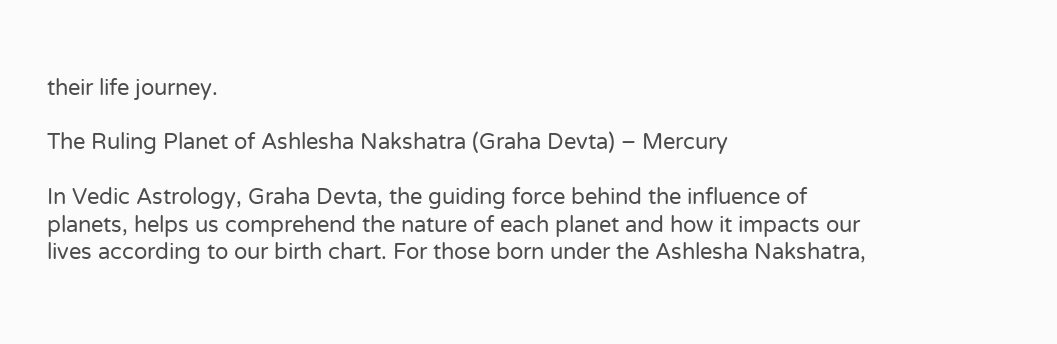their life journey.

The Ruling Planet of Ashlesha Nakshatra (Graha Devta) – Mercury

In Vedic Astrology, Graha Devta, the guiding force behind the influence of planets, helps us comprehend the nature of each planet and how it impacts our lives according to our birth chart. For those born under the Ashlesha Nakshatra,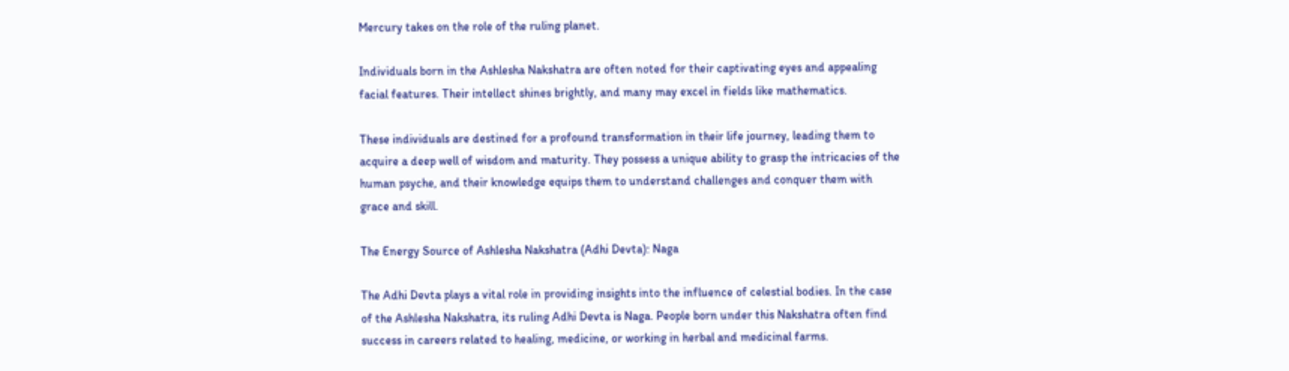Mercury takes on the role of the ruling planet.

Individuals born in the Ashlesha Nakshatra are often noted for their captivating eyes and appealing facial features. Their intellect shines brightly, and many may excel in fields like mathematics.

These individuals are destined for a profound transformation in their life journey, leading them to acquire a deep well of wisdom and maturity. They possess a unique ability to grasp the intricacies of the human psyche, and their knowledge equips them to understand challenges and conquer them with grace and skill.

The Energy Source of Ashlesha Nakshatra (Adhi Devta): Naga

The Adhi Devta plays a vital role in providing insights into the influence of celestial bodies. In the case of the Ashlesha Nakshatra, its ruling Adhi Devta is Naga. People born under this Nakshatra often find success in careers related to healing, medicine, or working in herbal and medicinal farms.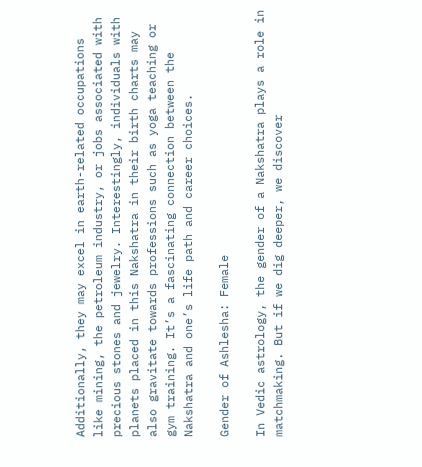Additionally, they may excel in earth-related occupations like mining, the petroleum industry, or jobs associated with precious stones and jewelry. Interestingly, individuals with planets placed in this Nakshatra in their birth charts may also gravitate towards professions such as yoga teaching or gym training. It’s a fascinating connection between the Nakshatra and one’s life path and career choices.

Gender of Ashlesha: Female

In Vedic astrology, the gender of a Nakshatra plays a role in matchmaking. But if we dig deeper, we discover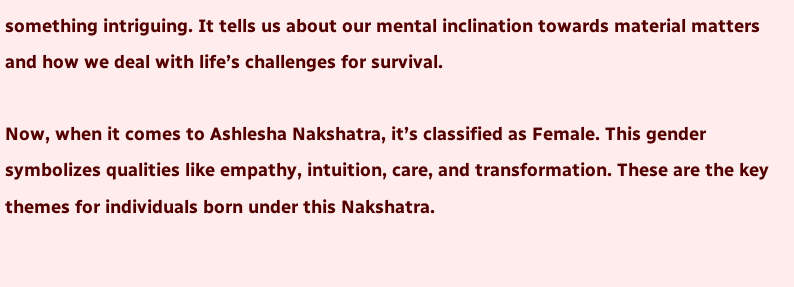something intriguing. It tells us about our mental inclination towards material matters and how we deal with life’s challenges for survival.

Now, when it comes to Ashlesha Nakshatra, it’s classified as Female. This gender symbolizes qualities like empathy, intuition, care, and transformation. These are the key themes for individuals born under this Nakshatra.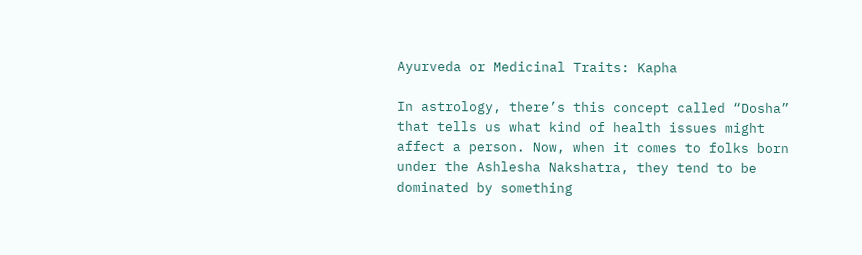Ayurveda or Medicinal Traits: Kapha

In astrology, there’s this concept called “Dosha” that tells us what kind of health issues might affect a person. Now, when it comes to folks born under the Ashlesha Nakshatra, they tend to be dominated by something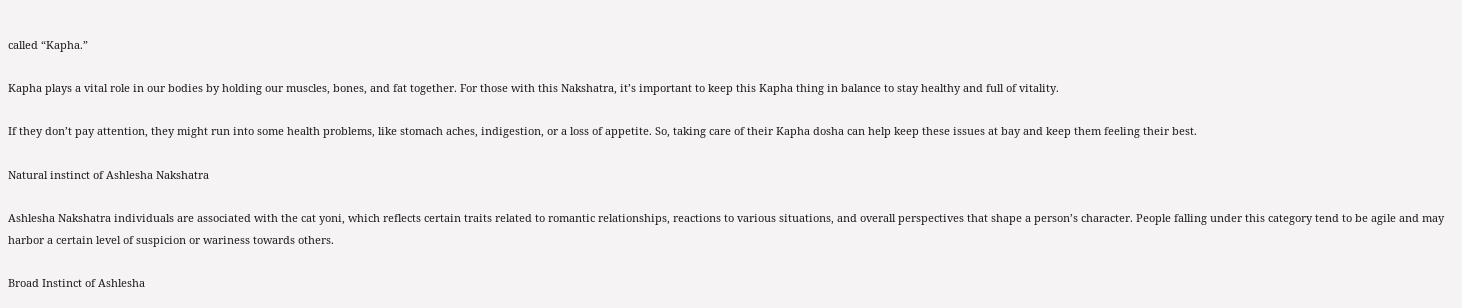called “Kapha.”

Kapha plays a vital role in our bodies by holding our muscles, bones, and fat together. For those with this Nakshatra, it’s important to keep this Kapha thing in balance to stay healthy and full of vitality.

If they don’t pay attention, they might run into some health problems, like stomach aches, indigestion, or a loss of appetite. So, taking care of their Kapha dosha can help keep these issues at bay and keep them feeling their best.

Natural instinct of Ashlesha Nakshatra

Ashlesha Nakshatra individuals are associated with the cat yoni, which reflects certain traits related to romantic relationships, reactions to various situations, and overall perspectives that shape a person’s character. People falling under this category tend to be agile and may harbor a certain level of suspicion or wariness towards others.

Broad Instinct of Ashlesha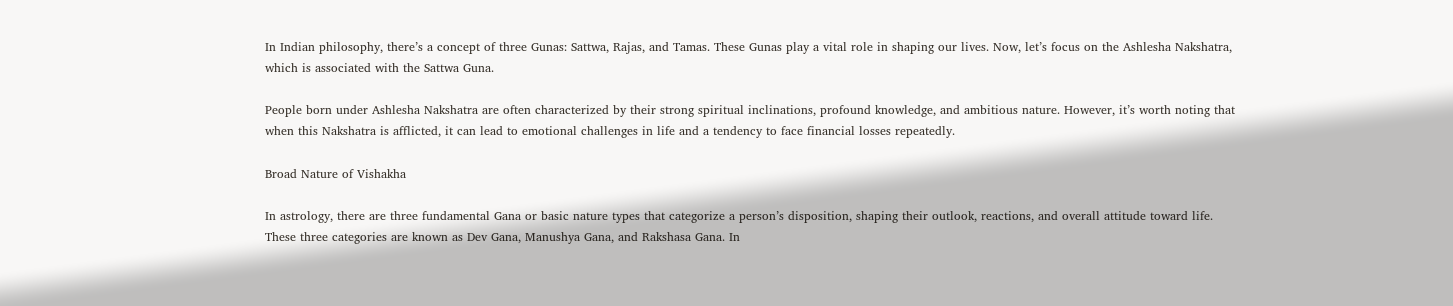In Indian philosophy, there’s a concept of three Gunas: Sattwa, Rajas, and Tamas. These Gunas play a vital role in shaping our lives. Now, let’s focus on the Ashlesha Nakshatra, which is associated with the Sattwa Guna.

People born under Ashlesha Nakshatra are often characterized by their strong spiritual inclinations, profound knowledge, and ambitious nature. However, it’s worth noting that when this Nakshatra is afflicted, it can lead to emotional challenges in life and a tendency to face financial losses repeatedly.

Broad Nature of Vishakha

In astrology, there are three fundamental Gana or basic nature types that categorize a person’s disposition, shaping their outlook, reactions, and overall attitude toward life. These three categories are known as Dev Gana, Manushya Gana, and Rakshasa Gana. In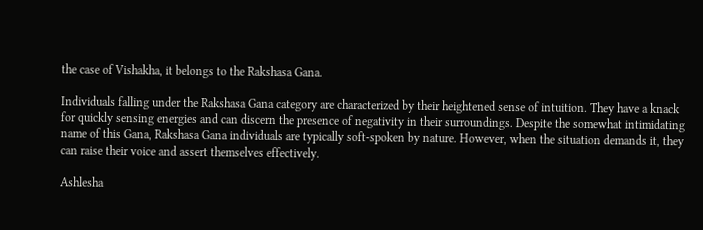the case of Vishakha, it belongs to the Rakshasa Gana.

Individuals falling under the Rakshasa Gana category are characterized by their heightened sense of intuition. They have a knack for quickly sensing energies and can discern the presence of negativity in their surroundings. Despite the somewhat intimidating name of this Gana, Rakshasa Gana individuals are typically soft-spoken by nature. However, when the situation demands it, they can raise their voice and assert themselves effectively.

Ashlesha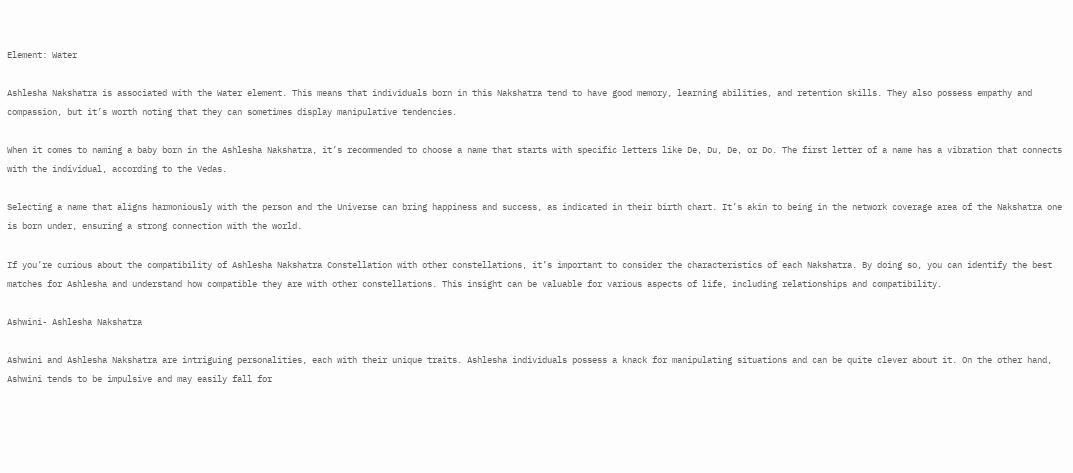Element: Water

Ashlesha Nakshatra is associated with the Water element. This means that individuals born in this Nakshatra tend to have good memory, learning abilities, and retention skills. They also possess empathy and compassion, but it’s worth noting that they can sometimes display manipulative tendencies.

When it comes to naming a baby born in the Ashlesha Nakshatra, it’s recommended to choose a name that starts with specific letters like De, Du, De, or Do. The first letter of a name has a vibration that connects with the individual, according to the Vedas.

Selecting a name that aligns harmoniously with the person and the Universe can bring happiness and success, as indicated in their birth chart. It’s akin to being in the network coverage area of the Nakshatra one is born under, ensuring a strong connection with the world.

If you’re curious about the compatibility of Ashlesha Nakshatra Constellation with other constellations, it’s important to consider the characteristics of each Nakshatra. By doing so, you can identify the best matches for Ashlesha and understand how compatible they are with other constellations. This insight can be valuable for various aspects of life, including relationships and compatibility.

Ashwini- Ashlesha Nakshatra

Ashwini and Ashlesha Nakshatra are intriguing personalities, each with their unique traits. Ashlesha individuals possess a knack for manipulating situations and can be quite clever about it. On the other hand, Ashwini tends to be impulsive and may easily fall for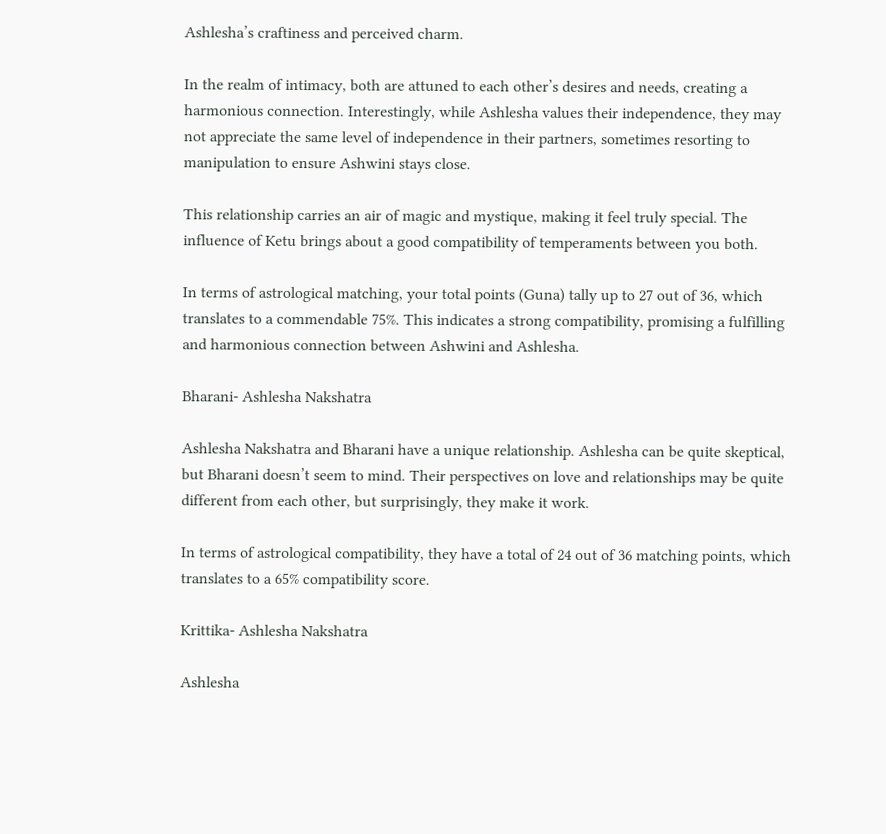Ashlesha’s craftiness and perceived charm.

In the realm of intimacy, both are attuned to each other’s desires and needs, creating a harmonious connection. Interestingly, while Ashlesha values their independence, they may not appreciate the same level of independence in their partners, sometimes resorting to manipulation to ensure Ashwini stays close.

This relationship carries an air of magic and mystique, making it feel truly special. The influence of Ketu brings about a good compatibility of temperaments between you both.

In terms of astrological matching, your total points (Guna) tally up to 27 out of 36, which translates to a commendable 75%. This indicates a strong compatibility, promising a fulfilling and harmonious connection between Ashwini and Ashlesha.

Bharani- Ashlesha Nakshatra

Ashlesha Nakshatra and Bharani have a unique relationship. Ashlesha can be quite skeptical, but Bharani doesn’t seem to mind. Their perspectives on love and relationships may be quite different from each other, but surprisingly, they make it work.

In terms of astrological compatibility, they have a total of 24 out of 36 matching points, which translates to a 65% compatibility score.

Krittika- Ashlesha Nakshatra

Ashlesha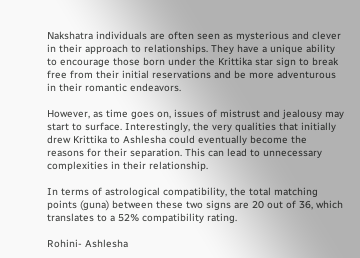Nakshatra individuals are often seen as mysterious and clever in their approach to relationships. They have a unique ability to encourage those born under the Krittika star sign to break free from their initial reservations and be more adventurous in their romantic endeavors.

However, as time goes on, issues of mistrust and jealousy may start to surface. Interestingly, the very qualities that initially drew Krittika to Ashlesha could eventually become the reasons for their separation. This can lead to unnecessary complexities in their relationship.

In terms of astrological compatibility, the total matching points (guna) between these two signs are 20 out of 36, which translates to a 52% compatibility rating.

Rohini- Ashlesha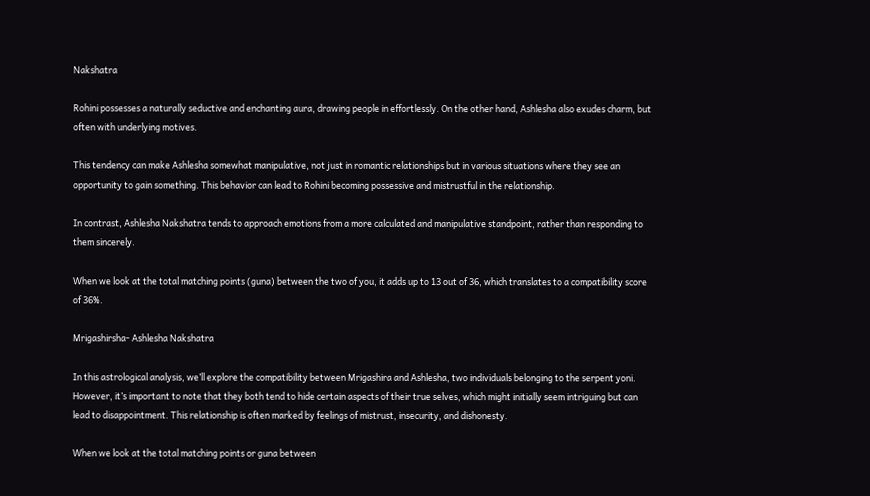Nakshatra

Rohini possesses a naturally seductive and enchanting aura, drawing people in effortlessly. On the other hand, Ashlesha also exudes charm, but often with underlying motives.

This tendency can make Ashlesha somewhat manipulative, not just in romantic relationships but in various situations where they see an opportunity to gain something. This behavior can lead to Rohini becoming possessive and mistrustful in the relationship.

In contrast, Ashlesha Nakshatra tends to approach emotions from a more calculated and manipulative standpoint, rather than responding to them sincerely.

When we look at the total matching points (guna) between the two of you, it adds up to 13 out of 36, which translates to a compatibility score of 36%.

Mrigashirsha- Ashlesha Nakshatra

In this astrological analysis, we’ll explore the compatibility between Mrigashira and Ashlesha, two individuals belonging to the serpent yoni. However, it’s important to note that they both tend to hide certain aspects of their true selves, which might initially seem intriguing but can lead to disappointment. This relationship is often marked by feelings of mistrust, insecurity, and dishonesty.

When we look at the total matching points or guna between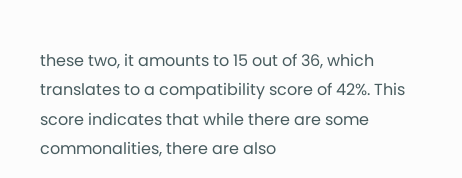these two, it amounts to 15 out of 36, which translates to a compatibility score of 42%. This score indicates that while there are some commonalities, there are also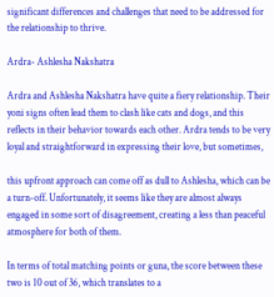significant differences and challenges that need to be addressed for the relationship to thrive.

Ardra- Ashlesha Nakshatra

Ardra and Ashlesha Nakshatra have quite a fiery relationship. Their yoni signs often lead them to clash like cats and dogs, and this reflects in their behavior towards each other. Ardra tends to be very loyal and straightforward in expressing their love, but sometimes,

this upfront approach can come off as dull to Ashlesha, which can be a turn-off. Unfortunately, it seems like they are almost always engaged in some sort of disagreement, creating a less than peaceful atmosphere for both of them.

In terms of total matching points or guna, the score between these two is 10 out of 36, which translates to a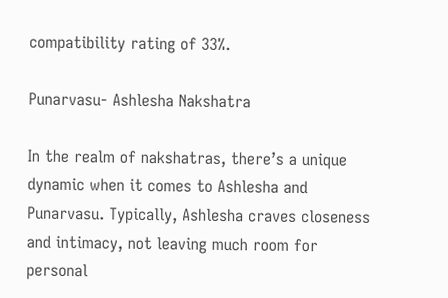compatibility rating of 33%.

Punarvasu- Ashlesha Nakshatra

In the realm of nakshatras, there’s a unique dynamic when it comes to Ashlesha and Punarvasu. Typically, Ashlesha craves closeness and intimacy, not leaving much room for personal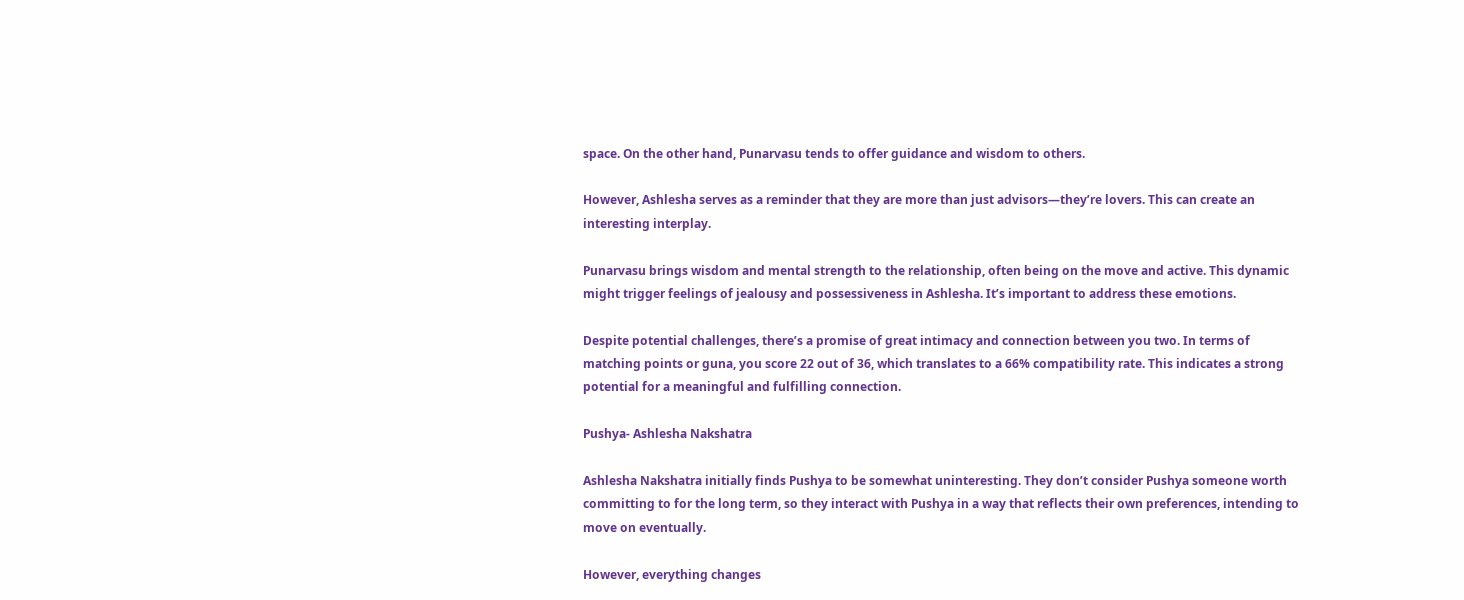space. On the other hand, Punarvasu tends to offer guidance and wisdom to others.

However, Ashlesha serves as a reminder that they are more than just advisors—they’re lovers. This can create an interesting interplay.

Punarvasu brings wisdom and mental strength to the relationship, often being on the move and active. This dynamic might trigger feelings of jealousy and possessiveness in Ashlesha. It’s important to address these emotions.

Despite potential challenges, there’s a promise of great intimacy and connection between you two. In terms of matching points or guna, you score 22 out of 36, which translates to a 66% compatibility rate. This indicates a strong potential for a meaningful and fulfilling connection.

Pushya- Ashlesha Nakshatra

Ashlesha Nakshatra initially finds Pushya to be somewhat uninteresting. They don’t consider Pushya someone worth committing to for the long term, so they interact with Pushya in a way that reflects their own preferences, intending to move on eventually.

However, everything changes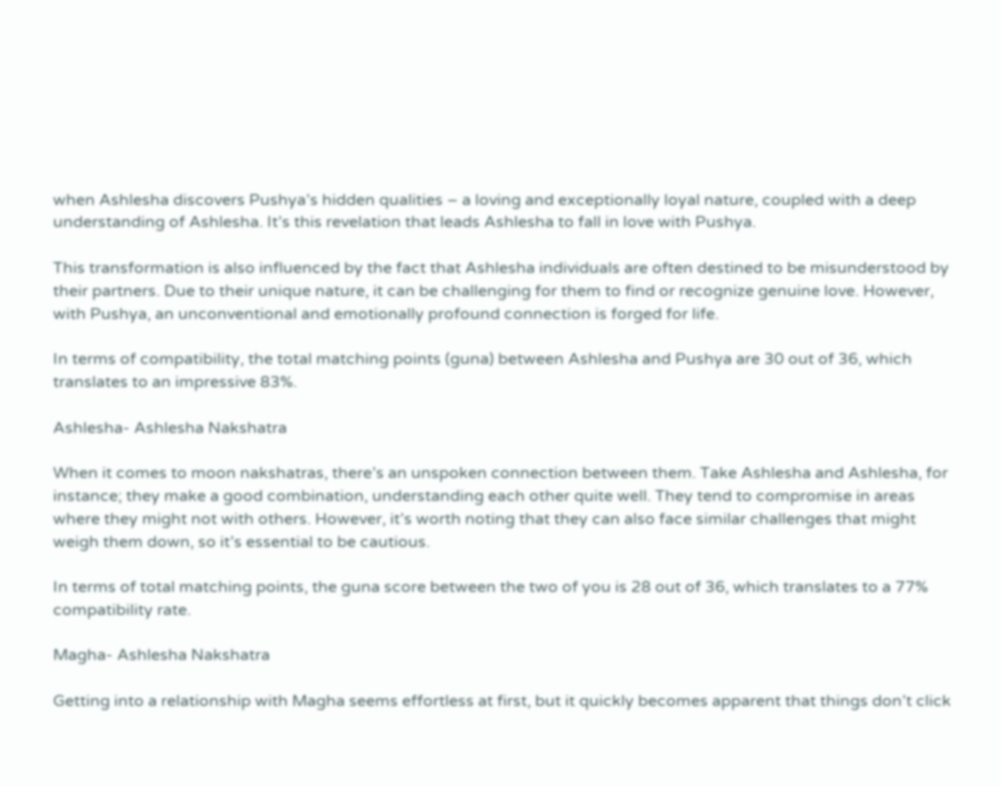when Ashlesha discovers Pushya’s hidden qualities – a loving and exceptionally loyal nature, coupled with a deep understanding of Ashlesha. It’s this revelation that leads Ashlesha to fall in love with Pushya.

This transformation is also influenced by the fact that Ashlesha individuals are often destined to be misunderstood by their partners. Due to their unique nature, it can be challenging for them to find or recognize genuine love. However, with Pushya, an unconventional and emotionally profound connection is forged for life.

In terms of compatibility, the total matching points (guna) between Ashlesha and Pushya are 30 out of 36, which translates to an impressive 83%.

Ashlesha- Ashlesha Nakshatra

When it comes to moon nakshatras, there’s an unspoken connection between them. Take Ashlesha and Ashlesha, for instance; they make a good combination, understanding each other quite well. They tend to compromise in areas where they might not with others. However, it’s worth noting that they can also face similar challenges that might weigh them down, so it’s essential to be cautious.

In terms of total matching points, the guna score between the two of you is 28 out of 36, which translates to a 77% compatibility rate.

Magha- Ashlesha Nakshatra

Getting into a relationship with Magha seems effortless at first, but it quickly becomes apparent that things don’t click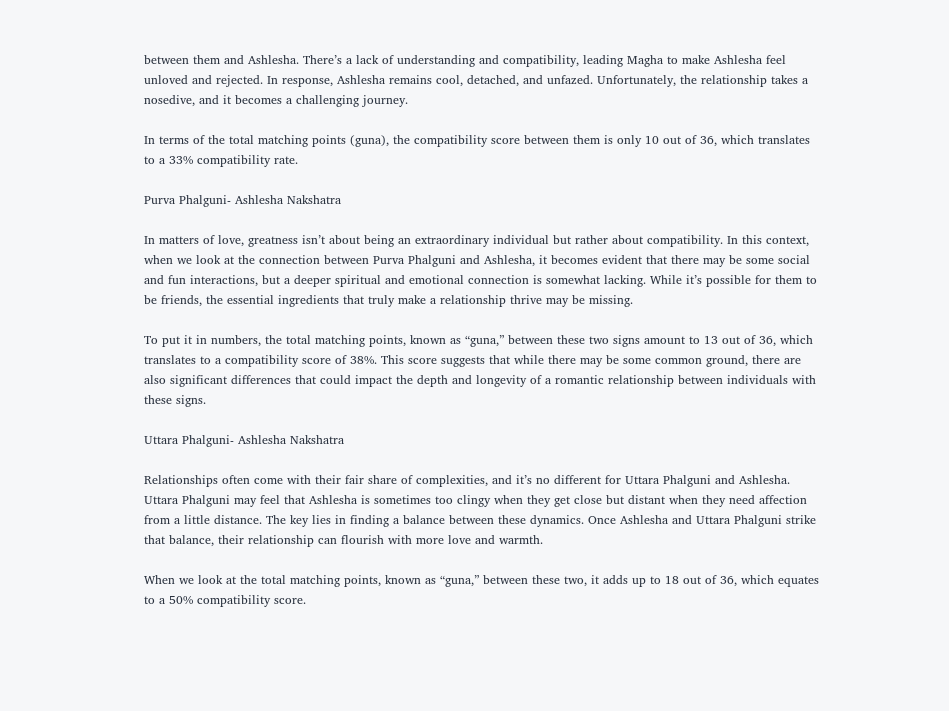between them and Ashlesha. There’s a lack of understanding and compatibility, leading Magha to make Ashlesha feel unloved and rejected. In response, Ashlesha remains cool, detached, and unfazed. Unfortunately, the relationship takes a nosedive, and it becomes a challenging journey.

In terms of the total matching points (guna), the compatibility score between them is only 10 out of 36, which translates to a 33% compatibility rate.

Purva Phalguni- Ashlesha Nakshatra

In matters of love, greatness isn’t about being an extraordinary individual but rather about compatibility. In this context, when we look at the connection between Purva Phalguni and Ashlesha, it becomes evident that there may be some social and fun interactions, but a deeper spiritual and emotional connection is somewhat lacking. While it’s possible for them to be friends, the essential ingredients that truly make a relationship thrive may be missing.

To put it in numbers, the total matching points, known as “guna,” between these two signs amount to 13 out of 36, which translates to a compatibility score of 38%. This score suggests that while there may be some common ground, there are also significant differences that could impact the depth and longevity of a romantic relationship between individuals with these signs.

Uttara Phalguni- Ashlesha Nakshatra

Relationships often come with their fair share of complexities, and it’s no different for Uttara Phalguni and Ashlesha. Uttara Phalguni may feel that Ashlesha is sometimes too clingy when they get close but distant when they need affection from a little distance. The key lies in finding a balance between these dynamics. Once Ashlesha and Uttara Phalguni strike that balance, their relationship can flourish with more love and warmth.

When we look at the total matching points, known as “guna,” between these two, it adds up to 18 out of 36, which equates to a 50% compatibility score.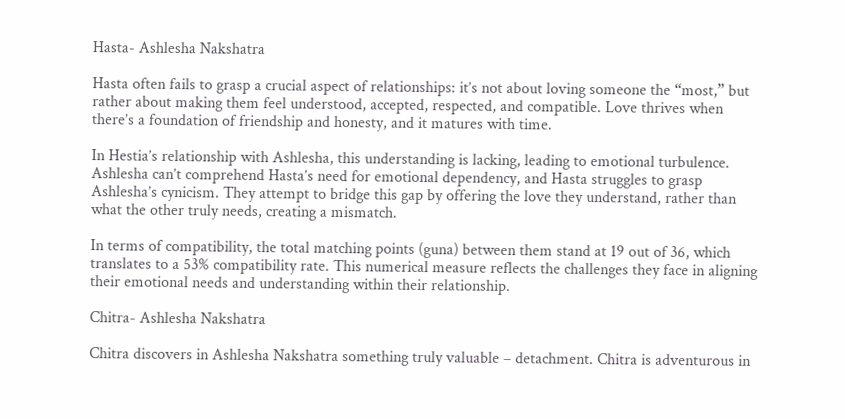Hasta- Ashlesha Nakshatra

Hasta often fails to grasp a crucial aspect of relationships: it’s not about loving someone the “most,” but rather about making them feel understood, accepted, respected, and compatible. Love thrives when there’s a foundation of friendship and honesty, and it matures with time.

In Hestia’s relationship with Ashlesha, this understanding is lacking, leading to emotional turbulence. Ashlesha can’t comprehend Hasta’s need for emotional dependency, and Hasta struggles to grasp Ashlesha’s cynicism. They attempt to bridge this gap by offering the love they understand, rather than what the other truly needs, creating a mismatch.

In terms of compatibility, the total matching points (guna) between them stand at 19 out of 36, which translates to a 53% compatibility rate. This numerical measure reflects the challenges they face in aligning their emotional needs and understanding within their relationship.

Chitra- Ashlesha Nakshatra

Chitra discovers in Ashlesha Nakshatra something truly valuable – detachment. Chitra is adventurous in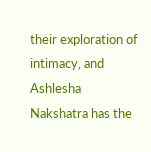their exploration of intimacy, and Ashlesha Nakshatra has the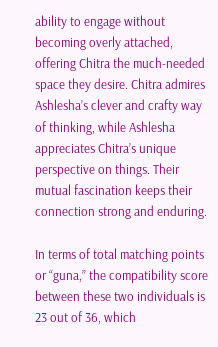ability to engage without becoming overly attached, offering Chitra the much-needed space they desire. Chitra admires Ashlesha’s clever and crafty way of thinking, while Ashlesha appreciates Chitra’s unique perspective on things. Their mutual fascination keeps their connection strong and enduring.

In terms of total matching points or “guna,” the compatibility score between these two individuals is 23 out of 36, which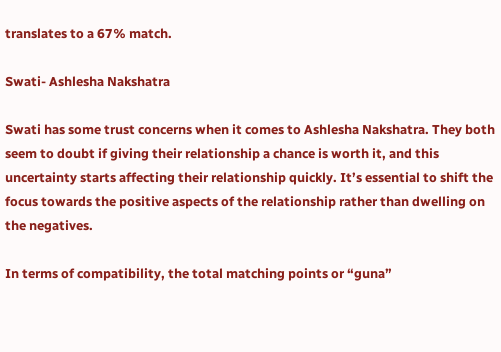translates to a 67% match.

Swati- Ashlesha Nakshatra

Swati has some trust concerns when it comes to Ashlesha Nakshatra. They both seem to doubt if giving their relationship a chance is worth it, and this uncertainty starts affecting their relationship quickly. It’s essential to shift the focus towards the positive aspects of the relationship rather than dwelling on the negatives.

In terms of compatibility, the total matching points or “guna”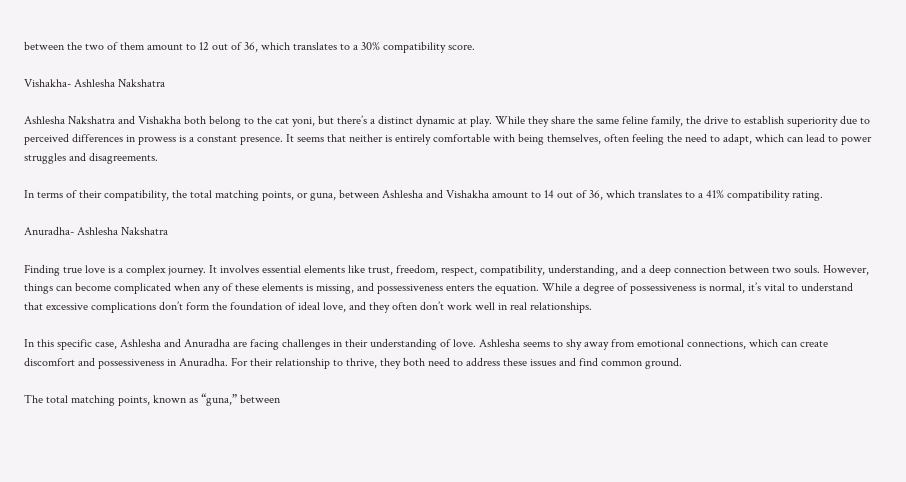between the two of them amount to 12 out of 36, which translates to a 30% compatibility score.

Vishakha- Ashlesha Nakshatra

Ashlesha Nakshatra and Vishakha both belong to the cat yoni, but there’s a distinct dynamic at play. While they share the same feline family, the drive to establish superiority due to perceived differences in prowess is a constant presence. It seems that neither is entirely comfortable with being themselves, often feeling the need to adapt, which can lead to power struggles and disagreements.

In terms of their compatibility, the total matching points, or guna, between Ashlesha and Vishakha amount to 14 out of 36, which translates to a 41% compatibility rating.

Anuradha- Ashlesha Nakshatra

Finding true love is a complex journey. It involves essential elements like trust, freedom, respect, compatibility, understanding, and a deep connection between two souls. However, things can become complicated when any of these elements is missing, and possessiveness enters the equation. While a degree of possessiveness is normal, it’s vital to understand that excessive complications don’t form the foundation of ideal love, and they often don’t work well in real relationships.

In this specific case, Ashlesha and Anuradha are facing challenges in their understanding of love. Ashlesha seems to shy away from emotional connections, which can create discomfort and possessiveness in Anuradha. For their relationship to thrive, they both need to address these issues and find common ground.

The total matching points, known as “guna,” between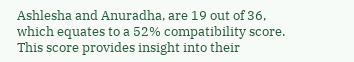Ashlesha and Anuradha, are 19 out of 36, which equates to a 52% compatibility score. This score provides insight into their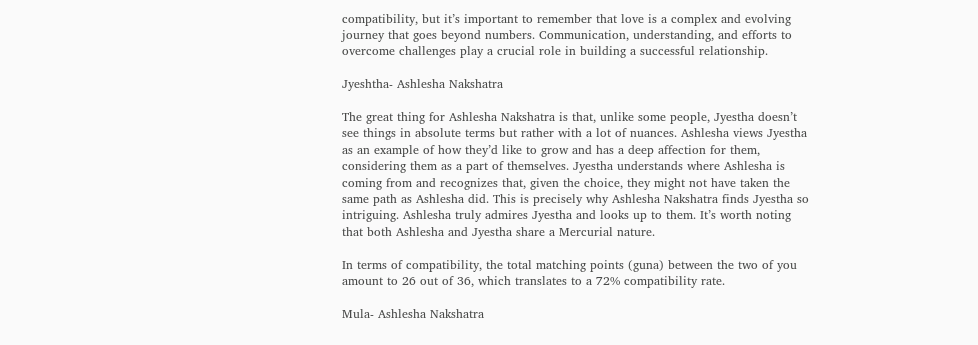compatibility, but it’s important to remember that love is a complex and evolving journey that goes beyond numbers. Communication, understanding, and efforts to overcome challenges play a crucial role in building a successful relationship.

Jyeshtha- Ashlesha Nakshatra

The great thing for Ashlesha Nakshatra is that, unlike some people, Jyestha doesn’t see things in absolute terms but rather with a lot of nuances. Ashlesha views Jyestha as an example of how they’d like to grow and has a deep affection for them, considering them as a part of themselves. Jyestha understands where Ashlesha is coming from and recognizes that, given the choice, they might not have taken the same path as Ashlesha did. This is precisely why Ashlesha Nakshatra finds Jyestha so intriguing. Ashlesha truly admires Jyestha and looks up to them. It’s worth noting that both Ashlesha and Jyestha share a Mercurial nature.

In terms of compatibility, the total matching points (guna) between the two of you amount to 26 out of 36, which translates to a 72% compatibility rate.

Mula- Ashlesha Nakshatra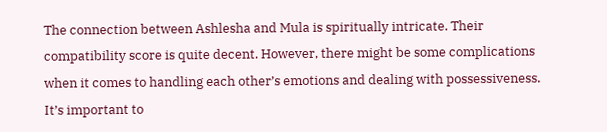The connection between Ashlesha and Mula is spiritually intricate. Their compatibility score is quite decent. However, there might be some complications when it comes to handling each other’s emotions and dealing with possessiveness. It’s important to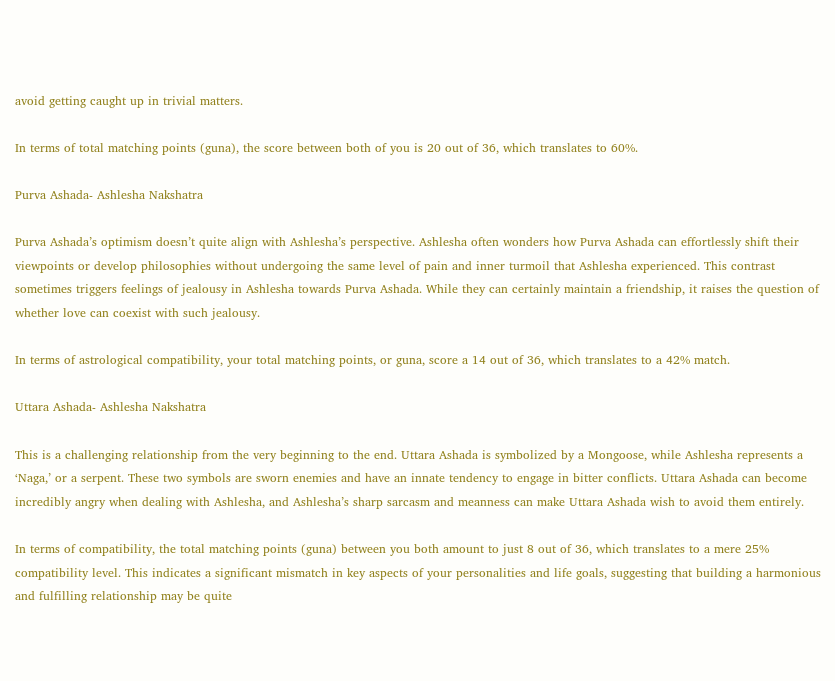avoid getting caught up in trivial matters.

In terms of total matching points (guna), the score between both of you is 20 out of 36, which translates to 60%.

Purva Ashada- Ashlesha Nakshatra

Purva Ashada’s optimism doesn’t quite align with Ashlesha’s perspective. Ashlesha often wonders how Purva Ashada can effortlessly shift their viewpoints or develop philosophies without undergoing the same level of pain and inner turmoil that Ashlesha experienced. This contrast sometimes triggers feelings of jealousy in Ashlesha towards Purva Ashada. While they can certainly maintain a friendship, it raises the question of whether love can coexist with such jealousy.

In terms of astrological compatibility, your total matching points, or guna, score a 14 out of 36, which translates to a 42% match.

Uttara Ashada- Ashlesha Nakshatra

This is a challenging relationship from the very beginning to the end. Uttara Ashada is symbolized by a Mongoose, while Ashlesha represents a ‘Naga,’ or a serpent. These two symbols are sworn enemies and have an innate tendency to engage in bitter conflicts. Uttara Ashada can become incredibly angry when dealing with Ashlesha, and Ashlesha’s sharp sarcasm and meanness can make Uttara Ashada wish to avoid them entirely.

In terms of compatibility, the total matching points (guna) between you both amount to just 8 out of 36, which translates to a mere 25% compatibility level. This indicates a significant mismatch in key aspects of your personalities and life goals, suggesting that building a harmonious and fulfilling relationship may be quite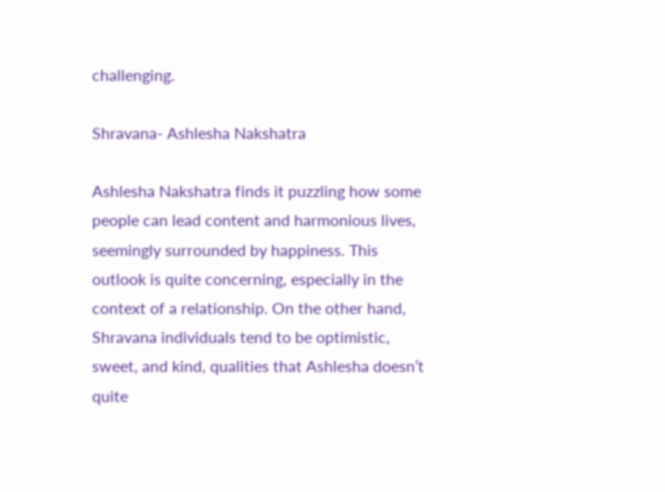challenging.

Shravana- Ashlesha Nakshatra

Ashlesha Nakshatra finds it puzzling how some people can lead content and harmonious lives, seemingly surrounded by happiness. This outlook is quite concerning, especially in the context of a relationship. On the other hand, Shravana individuals tend to be optimistic, sweet, and kind, qualities that Ashlesha doesn’t quite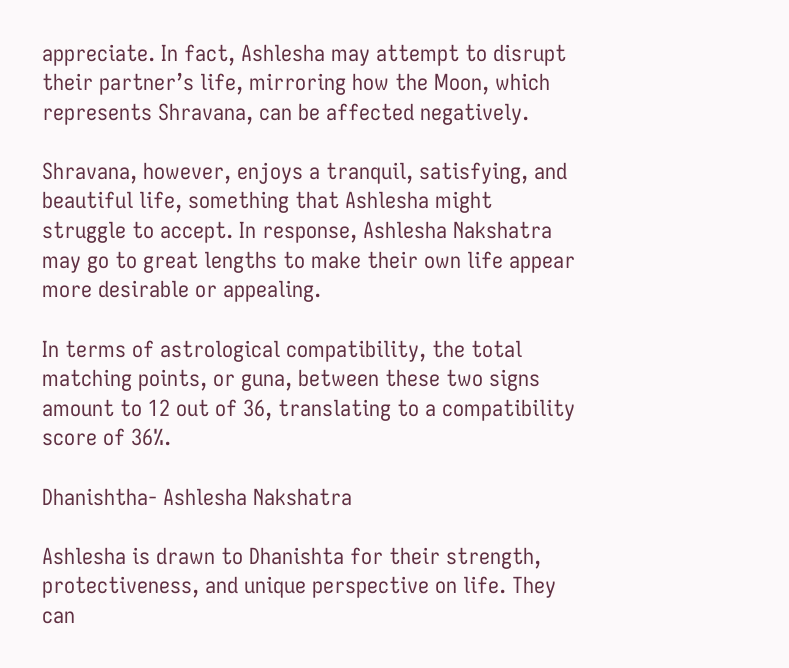appreciate. In fact, Ashlesha may attempt to disrupt their partner’s life, mirroring how the Moon, which represents Shravana, can be affected negatively.

Shravana, however, enjoys a tranquil, satisfying, and beautiful life, something that Ashlesha might struggle to accept. In response, Ashlesha Nakshatra may go to great lengths to make their own life appear more desirable or appealing.

In terms of astrological compatibility, the total matching points, or guna, between these two signs amount to 12 out of 36, translating to a compatibility score of 36%.

Dhanishtha- Ashlesha Nakshatra

Ashlesha is drawn to Dhanishta for their strength, protectiveness, and unique perspective on life. They can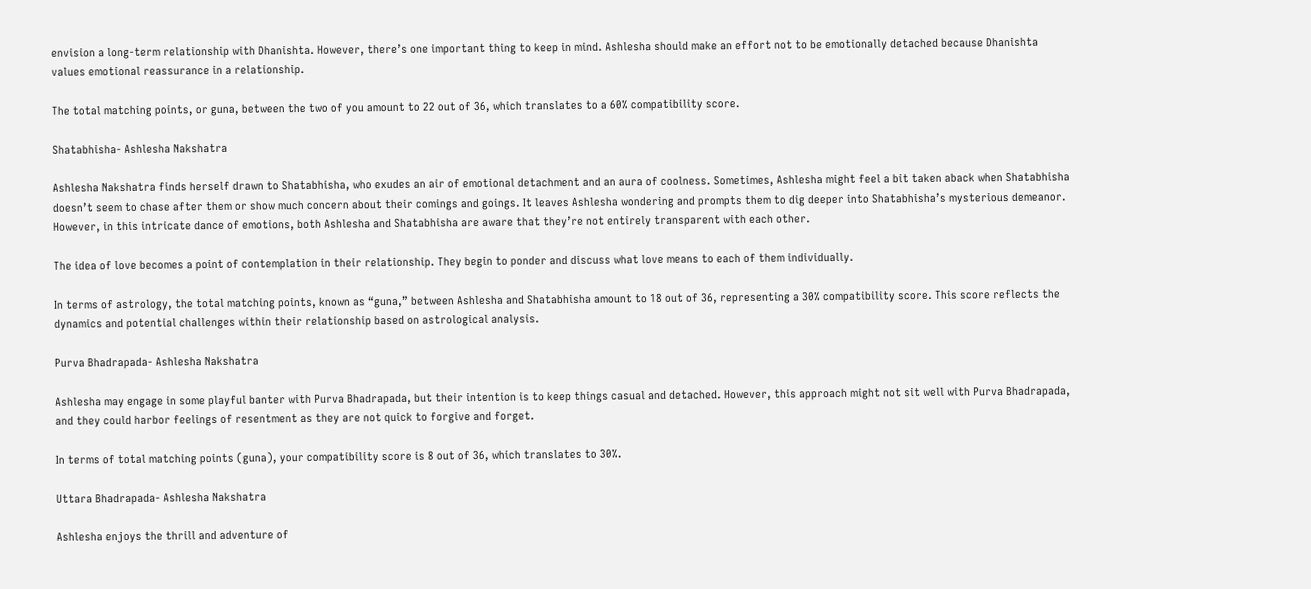envision a long-term relationship with Dhanishta. However, there’s one important thing to keep in mind. Ashlesha should make an effort not to be emotionally detached because Dhanishta values emotional reassurance in a relationship.

The total matching points, or guna, between the two of you amount to 22 out of 36, which translates to a 60% compatibility score.

Shatabhisha- Ashlesha Nakshatra

Ashlesha Nakshatra finds herself drawn to Shatabhisha, who exudes an air of emotional detachment and an aura of coolness. Sometimes, Ashlesha might feel a bit taken aback when Shatabhisha doesn’t seem to chase after them or show much concern about their comings and goings. It leaves Ashlesha wondering and prompts them to dig deeper into Shatabhisha’s mysterious demeanor. However, in this intricate dance of emotions, both Ashlesha and Shatabhisha are aware that they’re not entirely transparent with each other.

The idea of love becomes a point of contemplation in their relationship. They begin to ponder and discuss what love means to each of them individually.

In terms of astrology, the total matching points, known as “guna,” between Ashlesha and Shatabhisha amount to 18 out of 36, representing a 30% compatibility score. This score reflects the dynamics and potential challenges within their relationship based on astrological analysis.

Purva Bhadrapada- Ashlesha Nakshatra

Ashlesha may engage in some playful banter with Purva Bhadrapada, but their intention is to keep things casual and detached. However, this approach might not sit well with Purva Bhadrapada, and they could harbor feelings of resentment as they are not quick to forgive and forget.

In terms of total matching points (guna), your compatibility score is 8 out of 36, which translates to 30%.

Uttara Bhadrapada- Ashlesha Nakshatra

Ashlesha enjoys the thrill and adventure of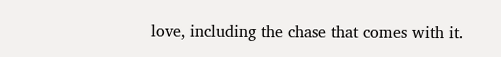love, including the chase that comes with it.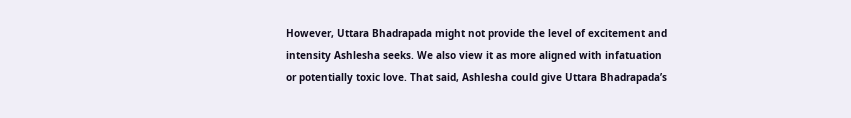However, Uttara Bhadrapada might not provide the level of excitement and intensity Ashlesha seeks. We also view it as more aligned with infatuation or potentially toxic love. That said, Ashlesha could give Uttara Bhadrapada’s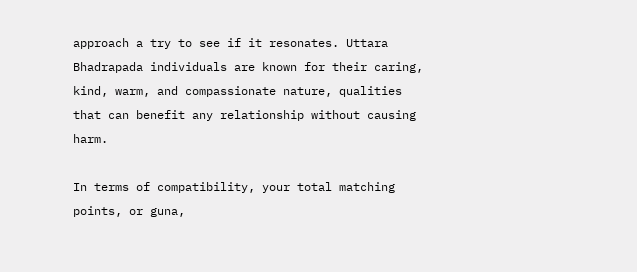approach a try to see if it resonates. Uttara Bhadrapada individuals are known for their caring, kind, warm, and compassionate nature, qualities that can benefit any relationship without causing harm.

In terms of compatibility, your total matching points, or guna,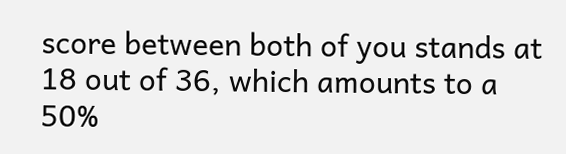score between both of you stands at 18 out of 36, which amounts to a 50%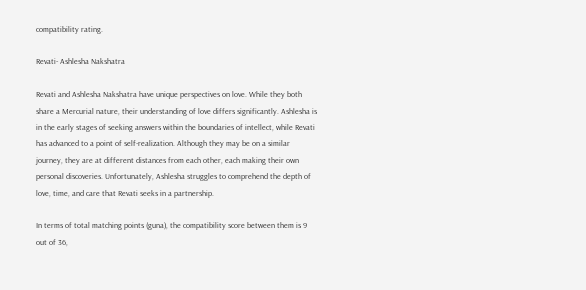compatibility rating.

Revati- Ashlesha Nakshatra

Revati and Ashlesha Nakshatra have unique perspectives on love. While they both share a Mercurial nature, their understanding of love differs significantly. Ashlesha is in the early stages of seeking answers within the boundaries of intellect, while Revati has advanced to a point of self-realization. Although they may be on a similar journey, they are at different distances from each other, each making their own personal discoveries. Unfortunately, Ashlesha struggles to comprehend the depth of love, time, and care that Revati seeks in a partnership.

In terms of total matching points (guna), the compatibility score between them is 9 out of 36,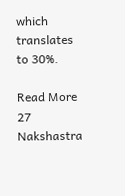which translates to 30%.

Read More 27 Nakshastra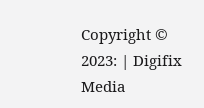Copyright © 2023: | Digifix Media